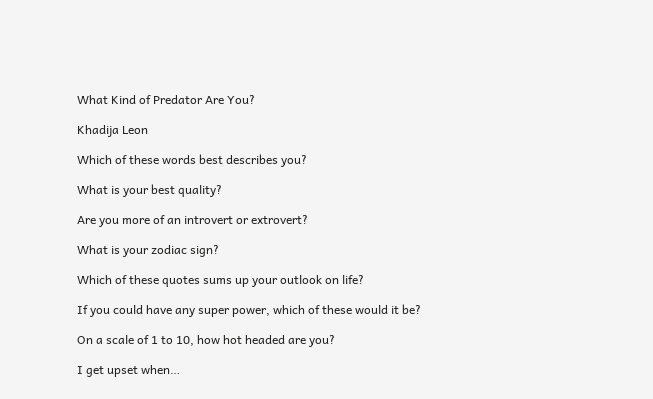What Kind of Predator Are You?

Khadija Leon

Which of these words best describes you?

What is your best quality?

Are you more of an introvert or extrovert?

What is your zodiac sign?

Which of these quotes sums up your outlook on life?

If you could have any super power, which of these would it be?

On a scale of 1 to 10, how hot headed are you?

I get upset when…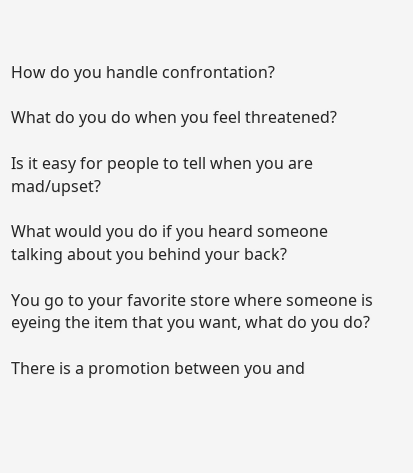How do you handle confrontation?

What do you do when you feel threatened?

Is it easy for people to tell when you are mad/upset?

What would you do if you heard someone talking about you behind your back?

You go to your favorite store where someone is eyeing the item that you want, what do you do?

There is a promotion between you and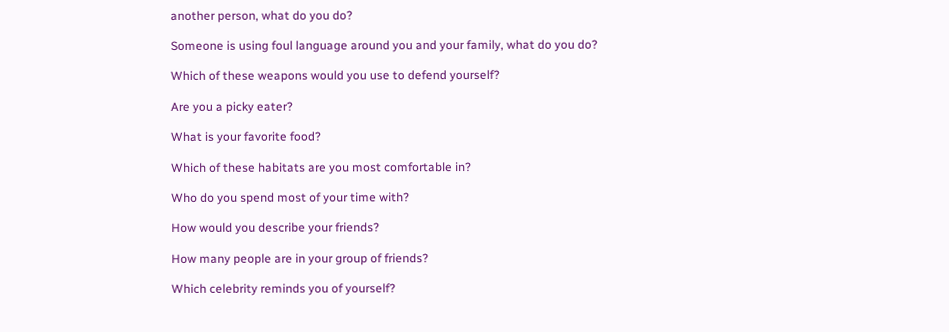another person, what do you do?

Someone is using foul language around you and your family, what do you do?

Which of these weapons would you use to defend yourself?

Are you a picky eater?

What is your favorite food?

Which of these habitats are you most comfortable in?

Who do you spend most of your time with?

How would you describe your friends?

How many people are in your group of friends?

Which celebrity reminds you of yourself?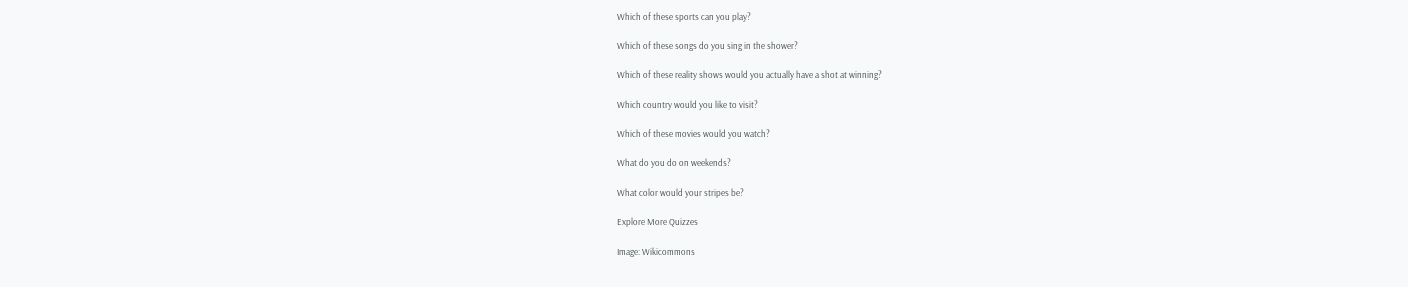Which of these sports can you play?

Which of these songs do you sing in the shower?

Which of these reality shows would you actually have a shot at winning?

Which country would you like to visit?

Which of these movies would you watch?

What do you do on weekends?

What color would your stripes be?

Explore More Quizzes

Image: Wikicommons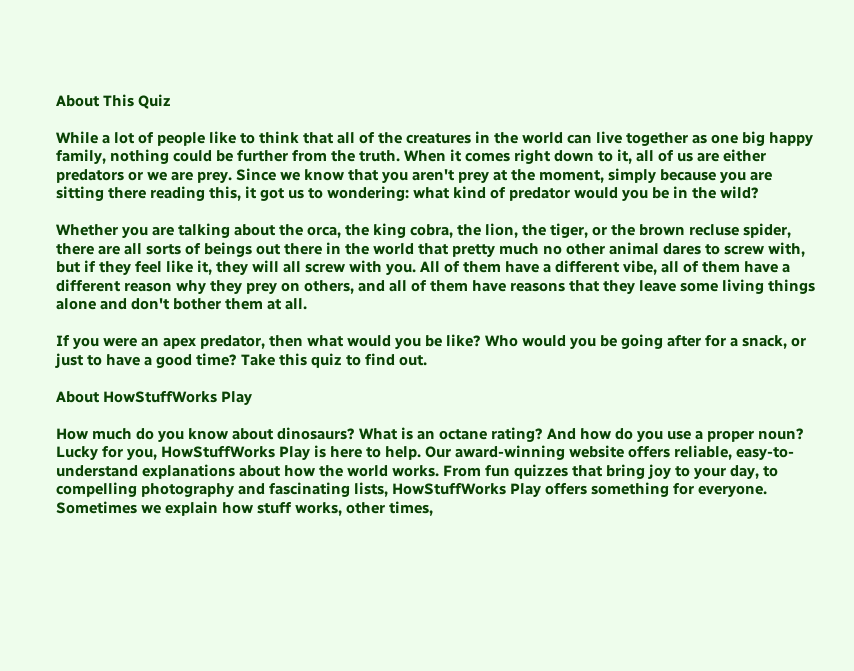About This Quiz

While a lot of people like to think that all of the creatures in the world can live together as one big happy family, nothing could be further from the truth. When it comes right down to it, all of us are either predators or we are prey. Since we know that you aren't prey at the moment, simply because you are sitting there reading this, it got us to wondering: what kind of predator would you be in the wild?

Whether you are talking about the orca, the king cobra, the lion, the tiger, or the brown recluse spider, there are all sorts of beings out there in the world that pretty much no other animal dares to screw with, but if they feel like it, they will all screw with you. All of them have a different vibe, all of them have a different reason why they prey on others, and all of them have reasons that they leave some living things alone and don't bother them at all.

If you were an apex predator, then what would you be like? Who would you be going after for a snack, or just to have a good time? Take this quiz to find out.

About HowStuffWorks Play

How much do you know about dinosaurs? What is an octane rating? And how do you use a proper noun? Lucky for you, HowStuffWorks Play is here to help. Our award-winning website offers reliable, easy-to-understand explanations about how the world works. From fun quizzes that bring joy to your day, to compelling photography and fascinating lists, HowStuffWorks Play offers something for everyone. Sometimes we explain how stuff works, other times,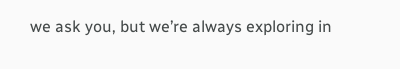we ask you, but we’re always exploring in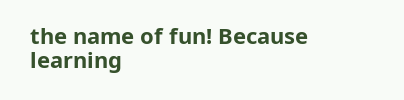the name of fun! Because learning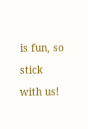is fun, so stick with us!